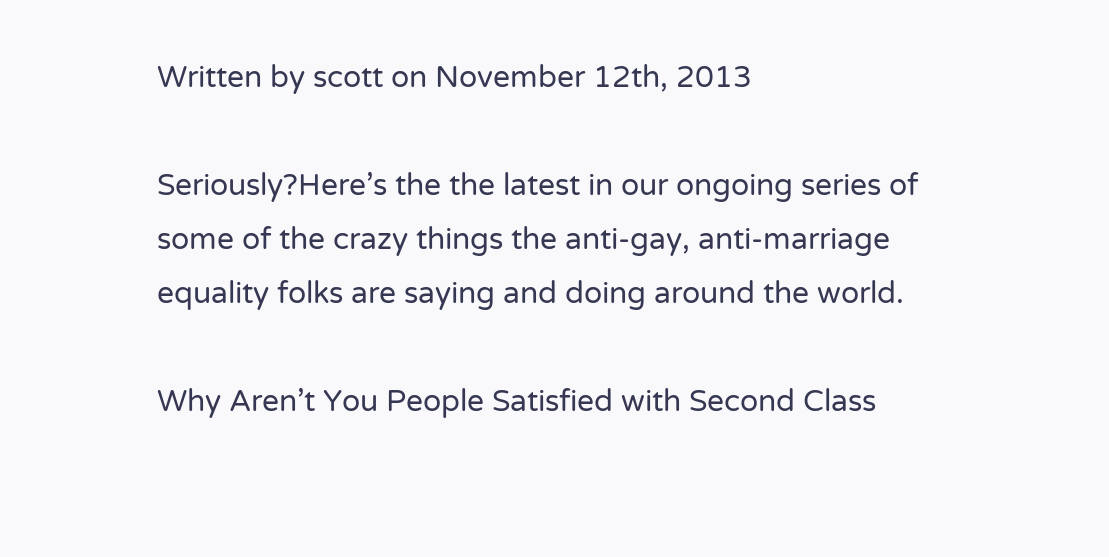Written by scott on November 12th, 2013

Seriously?Here’s the the latest in our ongoing series of some of the crazy things the anti-gay, anti-marriage equality folks are saying and doing around the world.

Why Aren’t You People Satisfied with Second Class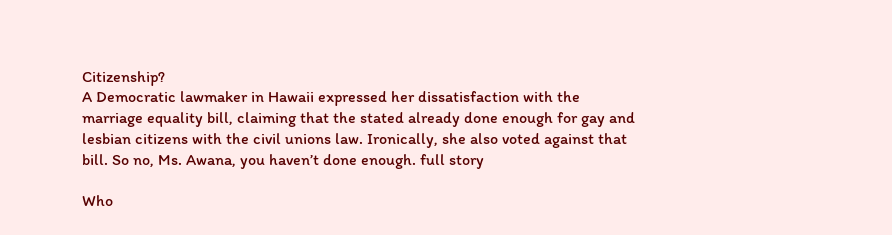Citizenship?
A Democratic lawmaker in Hawaii expressed her dissatisfaction with the marriage equality bill, claiming that the stated already done enough for gay and lesbian citizens with the civil unions law. Ironically, she also voted against that bill. So no, Ms. Awana, you haven’t done enough. full story

Who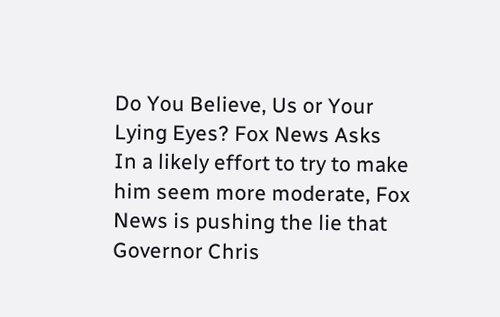Do You Believe, Us or Your Lying Eyes? Fox News Asks
In a likely effort to try to make him seem more moderate, Fox News is pushing the lie that Governor Chris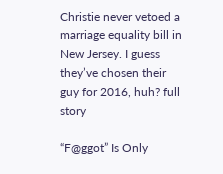Christie never vetoed a marriage equality bill in New Jersey. I guess they’ve chosen their guy for 2016, huh? full story

“F@ggot” Is Only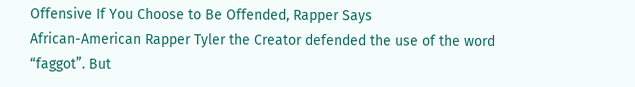Offensive If You Choose to Be Offended, Rapper Says
African-American Rapper Tyler the Creator defended the use of the word “faggot”. But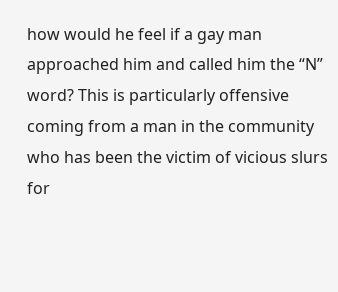how would he feel if a gay man approached him and called him the “N” word? This is particularly offensive coming from a man in the community who has been the victim of vicious slurs for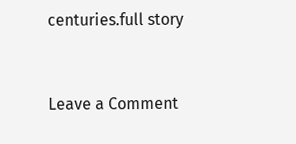centuries.full story


Leave a Comment